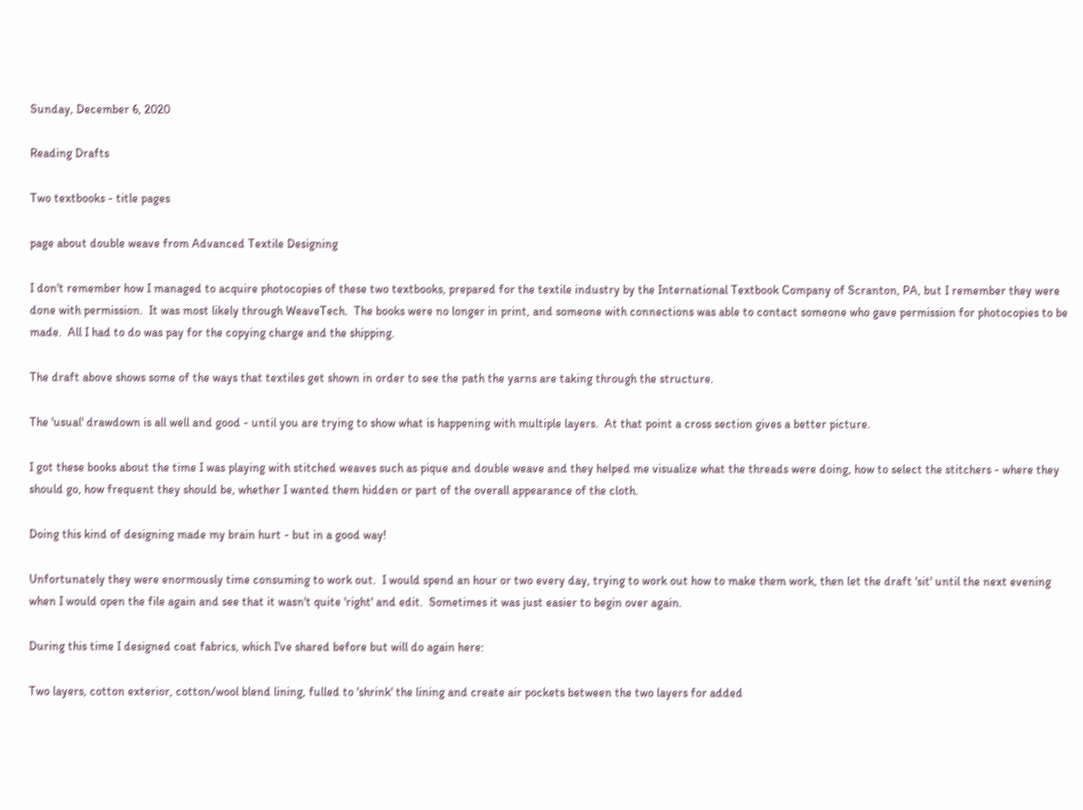Sunday, December 6, 2020

Reading Drafts

Two textbooks - title pages

page about double weave from Advanced Textile Designing

I don't remember how I managed to acquire photocopies of these two textbooks, prepared for the textile industry by the International Textbook Company of Scranton, PA, but I remember they were done with permission.  It was most likely through WeaveTech.  The books were no longer in print, and someone with connections was able to contact someone who gave permission for photocopies to be made.  All I had to do was pay for the copying charge and the shipping.

The draft above shows some of the ways that textiles get shown in order to see the path the yarns are taking through the structure.

The 'usual' drawdown is all well and good - until you are trying to show what is happening with multiple layers.  At that point a cross section gives a better picture.

I got these books about the time I was playing with stitched weaves such as pique and double weave and they helped me visualize what the threads were doing, how to select the stitchers - where they should go, how frequent they should be, whether I wanted them hidden or part of the overall appearance of the cloth.

Doing this kind of designing made my brain hurt - but in a good way!

Unfortunately they were enormously time consuming to work out.  I would spend an hour or two every day, trying to work out how to make them work, then let the draft 'sit' until the next evening when I would open the file again and see that it wasn't quite 'right' and edit.  Sometimes it was just easier to begin over again.

During this time I designed coat fabrics, which I've shared before but will do again here:

Two layers, cotton exterior, cotton/wool blend lining, fulled to 'shrink' the lining and create air pockets between the two layers for added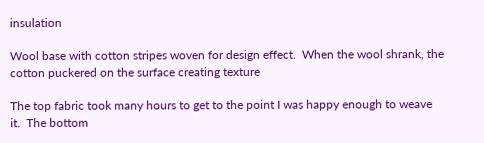insulation

Wool base with cotton stripes woven for design effect.  When the wool shrank, the cotton puckered on the surface creating texture

The top fabric took many hours to get to the point I was happy enough to weave it.  The bottom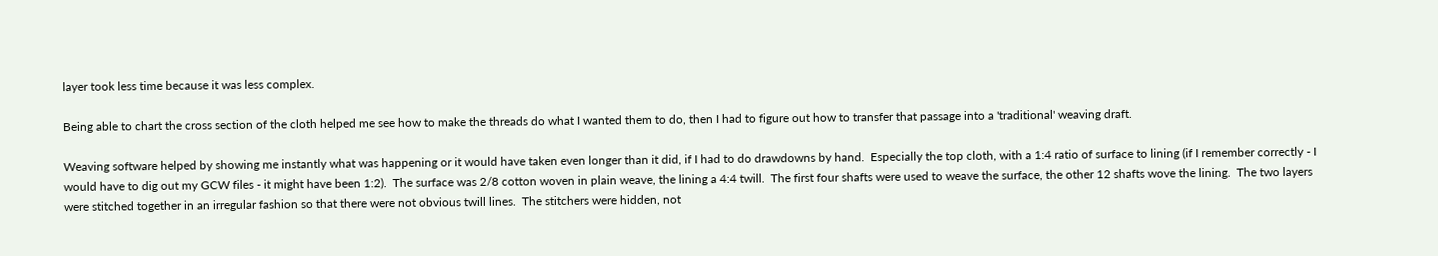layer took less time because it was less complex.

Being able to chart the cross section of the cloth helped me see how to make the threads do what I wanted them to do, then I had to figure out how to transfer that passage into a 'traditional' weaving draft.

Weaving software helped by showing me instantly what was happening or it would have taken even longer than it did, if I had to do drawdowns by hand.  Especially the top cloth, with a 1:4 ratio of surface to lining (if I remember correctly - I would have to dig out my GCW files - it might have been 1:2).  The surface was 2/8 cotton woven in plain weave, the lining a 4:4 twill.  The first four shafts were used to weave the surface, the other 12 shafts wove the lining.  The two layers were stitched together in an irregular fashion so that there were not obvious twill lines.  The stitchers were hidden, not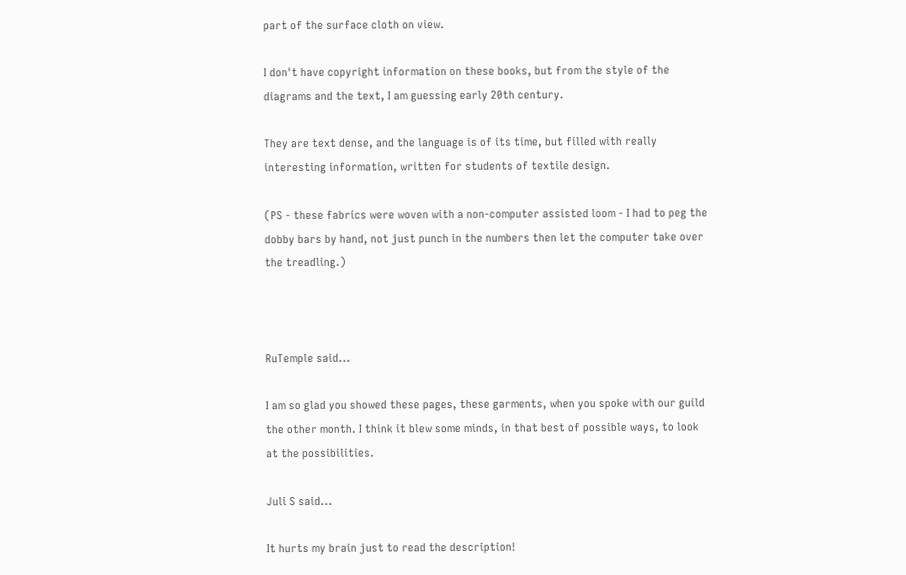part of the surface cloth on view.

I don't have copyright information on these books, but from the style of the diagrams and the text, I am guessing early 20th century.

They are text dense, and the language is of its time, but filled with really interesting information, written for students of textile design.

(PS - these fabrics were woven with a non-computer assisted loom - I had to peg the dobby bars by hand, not just punch in the numbers then let the computer take over the treadling.)



RuTemple said...

I am so glad you showed these pages, these garments, when you spoke with our guild the other month. I think it blew some minds, in that best of possible ways, to look at the possibilities.

Juli S said...

It hurts my brain just to read the description!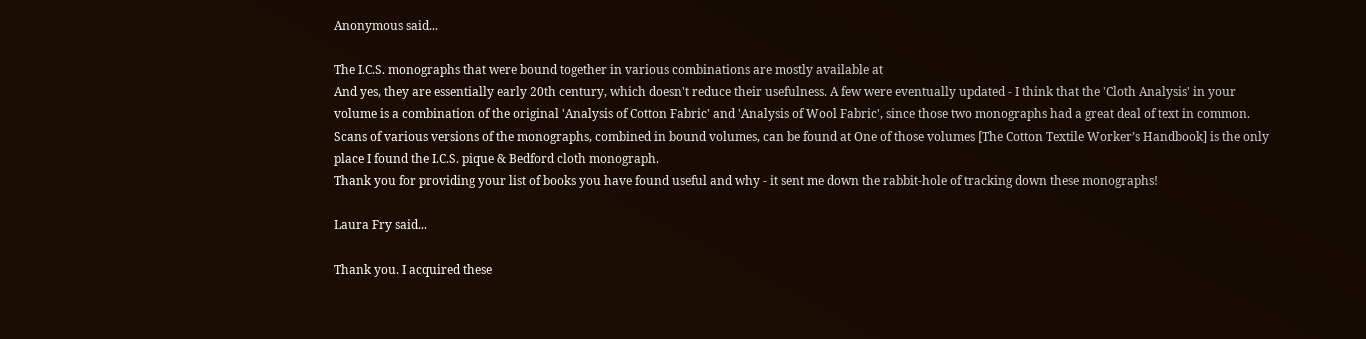Anonymous said...

The I.C.S. monographs that were bound together in various combinations are mostly available at
And yes, they are essentially early 20th century, which doesn't reduce their usefulness. A few were eventually updated - I think that the 'Cloth Analysis' in your volume is a combination of the original 'Analysis of Cotton Fabric' and 'Analysis of Wool Fabric', since those two monographs had a great deal of text in common.
Scans of various versions of the monographs, combined in bound volumes, can be found at One of those volumes [The Cotton Textile Worker’s Handbook] is the only place I found the I.C.S. pique & Bedford cloth monograph.
Thank you for providing your list of books you have found useful and why - it sent me down the rabbit-hole of tracking down these monographs!

Laura Fry said...

Thank you. I acquired these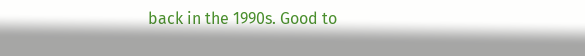back in the 1990s. Good to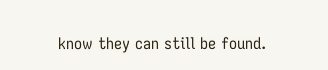know they can still be found.